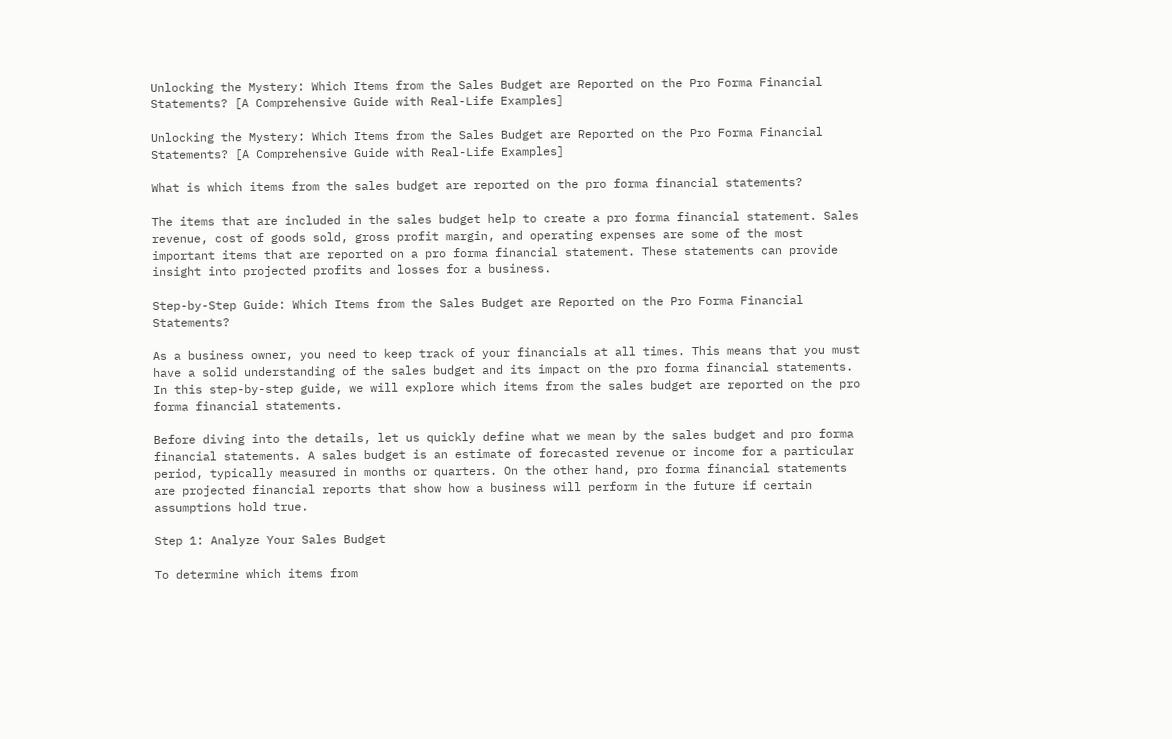Unlocking the Mystery: Which Items from the Sales Budget are Reported on the Pro Forma Financial Statements? [A Comprehensive Guide with Real-Life Examples]

Unlocking the Mystery: Which Items from the Sales Budget are Reported on the Pro Forma Financial Statements? [A Comprehensive Guide with Real-Life Examples]

What is which items from the sales budget are reported on the pro forma financial statements?

The items that are included in the sales budget help to create a pro forma financial statement. Sales revenue, cost of goods sold, gross profit margin, and operating expenses are some of the most important items that are reported on a pro forma financial statement. These statements can provide insight into projected profits and losses for a business.

Step-by-Step Guide: Which Items from the Sales Budget are Reported on the Pro Forma Financial Statements?

As a business owner, you need to keep track of your financials at all times. This means that you must have a solid understanding of the sales budget and its impact on the pro forma financial statements. In this step-by-step guide, we will explore which items from the sales budget are reported on the pro forma financial statements.

Before diving into the details, let us quickly define what we mean by the sales budget and pro forma financial statements. A sales budget is an estimate of forecasted revenue or income for a particular period, typically measured in months or quarters. On the other hand, pro forma financial statements are projected financial reports that show how a business will perform in the future if certain assumptions hold true.

Step 1: Analyze Your Sales Budget

To determine which items from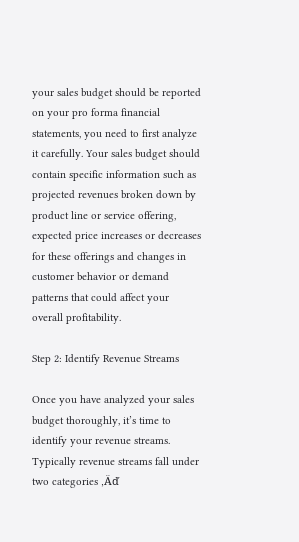your sales budget should be reported on your pro forma financial statements, you need to first analyze it carefully. Your sales budget should contain specific information such as projected revenues broken down by product line or service offering, expected price increases or decreases for these offerings and changes in customer behavior or demand patterns that could affect your overall profitability.

Step 2: Identify Revenue Streams

Once you have analyzed your sales budget thoroughly, it’s time to identify your revenue streams. Typically revenue streams fall under two categories ‚Äď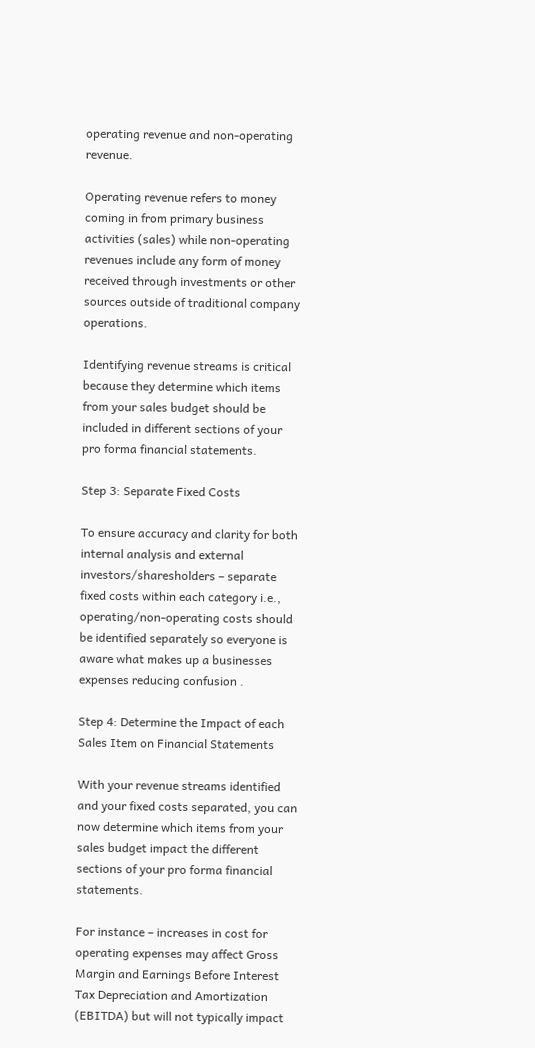operating revenue and non-operating revenue.

Operating revenue refers to money coming in from primary business activities (sales) while non-operating revenues include any form of money received through investments or other sources outside of traditional company operations.

Identifying revenue streams is critical because they determine which items from your sales budget should be included in different sections of your pro forma financial statements.

Step 3: Separate Fixed Costs

To ensure accuracy and clarity for both internal analysis and external investors/sharesholders – separate fixed costs within each category i.e., operating/non-operating costs should be identified separately so everyone is aware what makes up a businesses expenses reducing confusion .

Step 4: Determine the Impact of each Sales Item on Financial Statements

With your revenue streams identified and your fixed costs separated, you can now determine which items from your sales budget impact the different sections of your pro forma financial statements.

For instance – increases in cost for operating expenses may affect Gross Margin and Earnings Before Interest Tax Depreciation and Amortization (EBITDA) but will not typically impact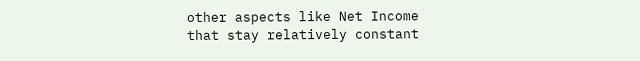other aspects like Net Income that stay relatively constant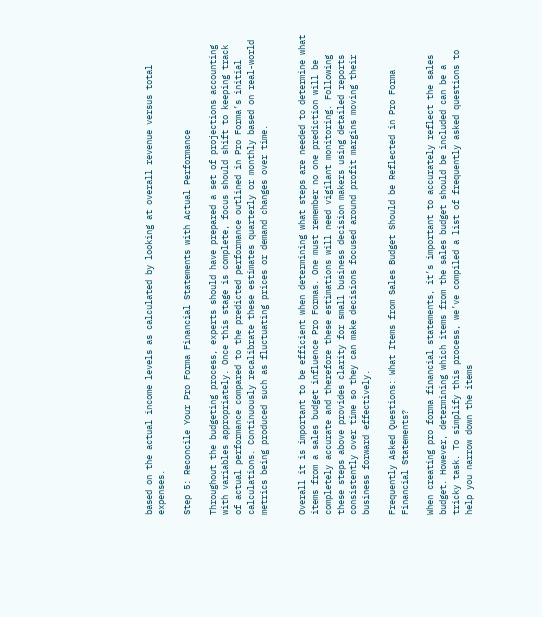based on the actual income levels as calculated by looking at overall revenue versus total expenses.

Step 5: Reconcile Your Pro Forma Financial Statements with Actual Performance

Throughout the budgeting process, experts should have prepared a set of projections accounting with variables appropriately. Once this stage is complete, focus should shift to keeping track of actual performance compared to the predicted performance outlined in Pro Forma’s initial calculations. Continuously recalibrate these estimates quarterly or monthly based on real-world metrics being produced such as fluctuating prices or demand changes over time.


Overall it is important to be efficient when determining what steps are needed to determine what items from a sales budget influence Pro Formas. One must remember no one prediction will be completely accurate and therefore these estimations will need vigilant monitoring. Following these steps above provides clarity for small business decision makers using detailed reports consistently over time so they can make decisions focused around profit margins moving their business forward effectively.

Frequently Asked Questions: What Items from Sales Budget Should be Reflected in Pro Forma Financial Statements?

When creating pro forma financial statements, it’s important to accurately reflect the sales budget. However, determining which items from the sales budget should be included can be a tricky task. To simplify this process, we’ve compiled a list of frequently asked questions to help you narrow down the items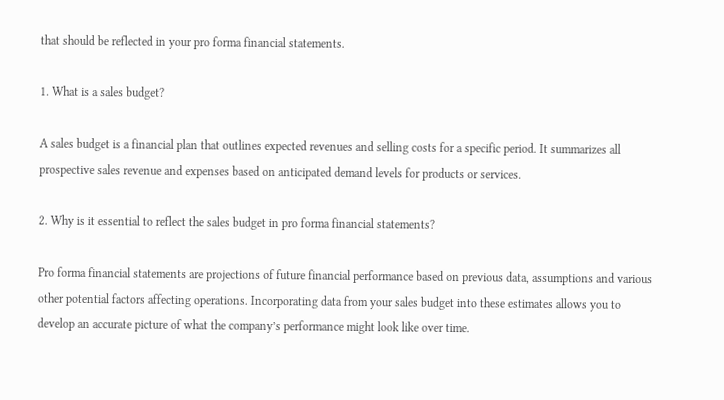that should be reflected in your pro forma financial statements.

1. What is a sales budget?

A sales budget is a financial plan that outlines expected revenues and selling costs for a specific period. It summarizes all prospective sales revenue and expenses based on anticipated demand levels for products or services.

2. Why is it essential to reflect the sales budget in pro forma financial statements?

Pro forma financial statements are projections of future financial performance based on previous data, assumptions and various other potential factors affecting operations. Incorporating data from your sales budget into these estimates allows you to develop an accurate picture of what the company’s performance might look like over time.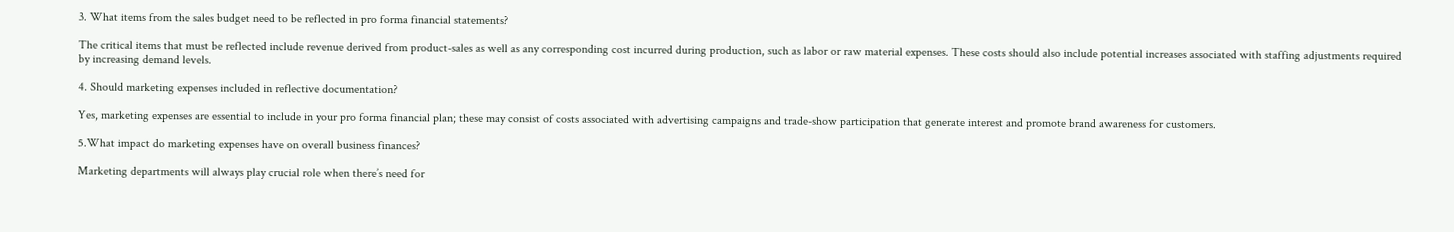3. What items from the sales budget need to be reflected in pro forma financial statements?

The critical items that must be reflected include revenue derived from product-sales as well as any corresponding cost incurred during production, such as labor or raw material expenses. These costs should also include potential increases associated with staffing adjustments required by increasing demand levels.

4. Should marketing expenses included in reflective documentation?

Yes, marketing expenses are essential to include in your pro forma financial plan; these may consist of costs associated with advertising campaigns and trade-show participation that generate interest and promote brand awareness for customers.

5.What impact do marketing expenses have on overall business finances?

Marketing departments will always play crucial role when there’s need for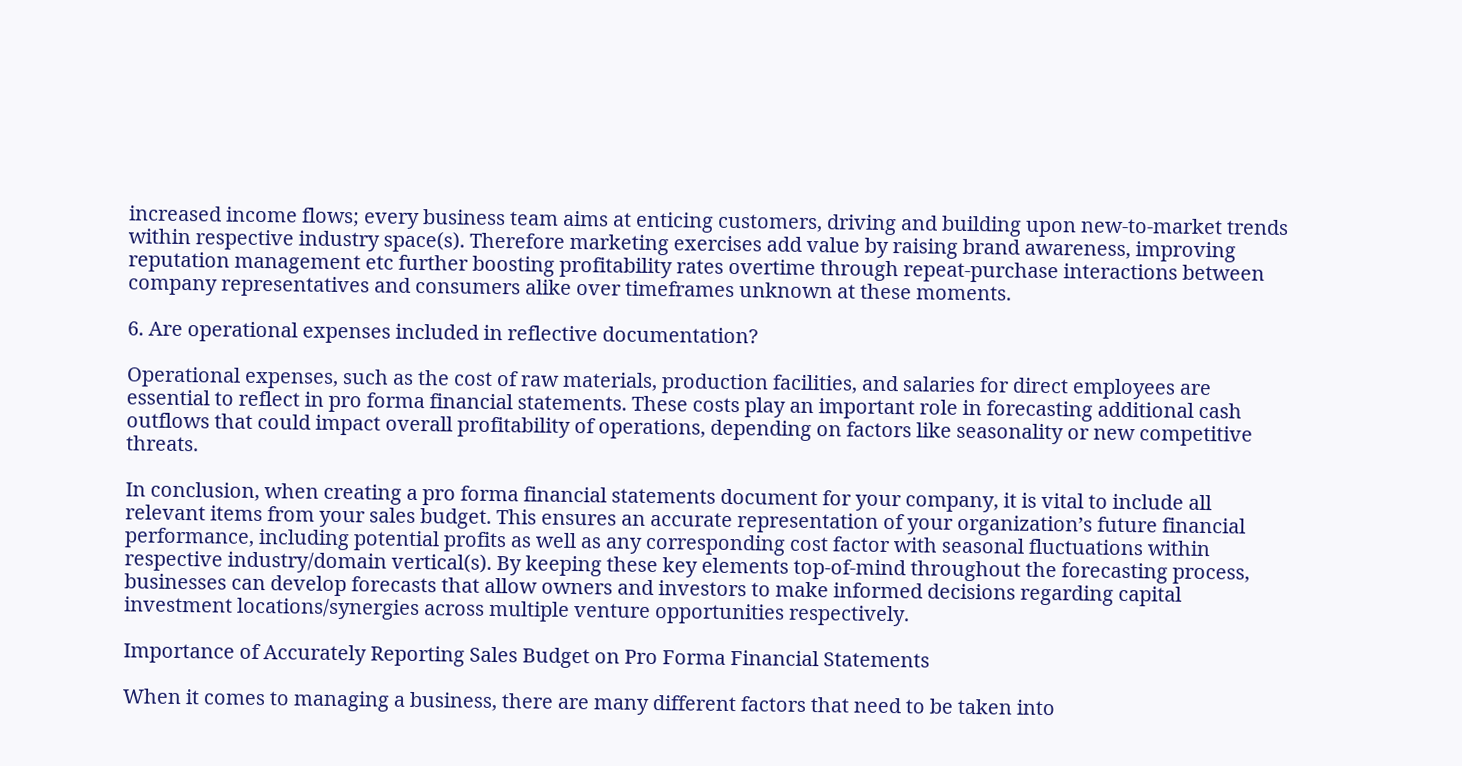increased income flows; every business team aims at enticing customers, driving and building upon new-to-market trends within respective industry space(s). Therefore marketing exercises add value by raising brand awareness, improving reputation management etc further boosting profitability rates overtime through repeat-purchase interactions between company representatives and consumers alike over timeframes unknown at these moments.

6. Are operational expenses included in reflective documentation?

Operational expenses, such as the cost of raw materials, production facilities, and salaries for direct employees are essential to reflect in pro forma financial statements. These costs play an important role in forecasting additional cash outflows that could impact overall profitability of operations, depending on factors like seasonality or new competitive threats.

In conclusion, when creating a pro forma financial statements document for your company, it is vital to include all relevant items from your sales budget. This ensures an accurate representation of your organization’s future financial performance, including potential profits as well as any corresponding cost factor with seasonal fluctuations within respective industry/domain vertical(s). By keeping these key elements top-of-mind throughout the forecasting process, businesses can develop forecasts that allow owners and investors to make informed decisions regarding capital investment locations/synergies across multiple venture opportunities respectively.

Importance of Accurately Reporting Sales Budget on Pro Forma Financial Statements

When it comes to managing a business, there are many different factors that need to be taken into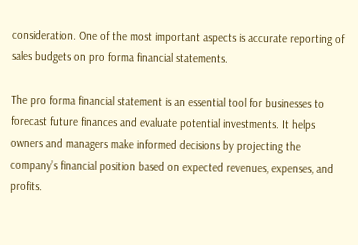consideration. One of the most important aspects is accurate reporting of sales budgets on pro forma financial statements.

The pro forma financial statement is an essential tool for businesses to forecast future finances and evaluate potential investments. It helps owners and managers make informed decisions by projecting the company’s financial position based on expected revenues, expenses, and profits.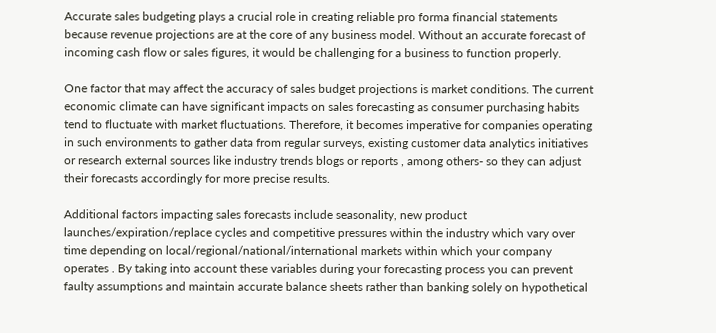Accurate sales budgeting plays a crucial role in creating reliable pro forma financial statements because revenue projections are at the core of any business model. Without an accurate forecast of incoming cash flow or sales figures, it would be challenging for a business to function properly.

One factor that may affect the accuracy of sales budget projections is market conditions. The current economic climate can have significant impacts on sales forecasting as consumer purchasing habits tend to fluctuate with market fluctuations. Therefore, it becomes imperative for companies operating in such environments to gather data from regular surveys, existing customer data analytics initiatives or research external sources like industry trends blogs or reports , among others- so they can adjust their forecasts accordingly for more precise results.

Additional factors impacting sales forecasts include seasonality, new product launches/expiration/replace cycles and competitive pressures within the industry which vary over time depending on local/regional/national/international markets within which your company operates . By taking into account these variables during your forecasting process you can prevent faulty assumptions and maintain accurate balance sheets rather than banking solely on hypothetical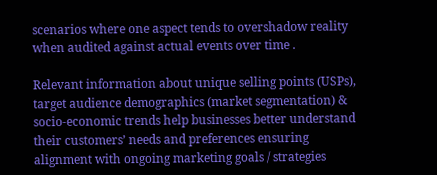scenarios where one aspect tends to overshadow reality when audited against actual events over time .

Relevant information about unique selling points (USPs), target audience demographics (market segmentation) & socio-economic trends help businesses better understand their customers’ needs and preferences ensuring alignment with ongoing marketing goals / strategies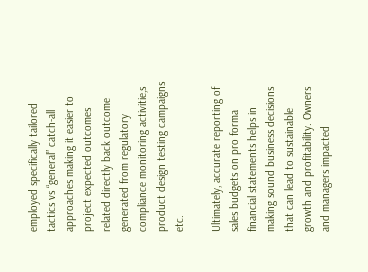employed specifically tailored tactics vs “general” catch-all approaches making it easier to project expected outcomes related directly back outcome generated from regulatory compliance monitoring activitie,s product design testing campaigns etc.

Ultimately, accurate reporting of sales budgets on pro forma financial statements helps in making sound business decisions that can lead to sustainable growth and profitability. Owners and managers impacted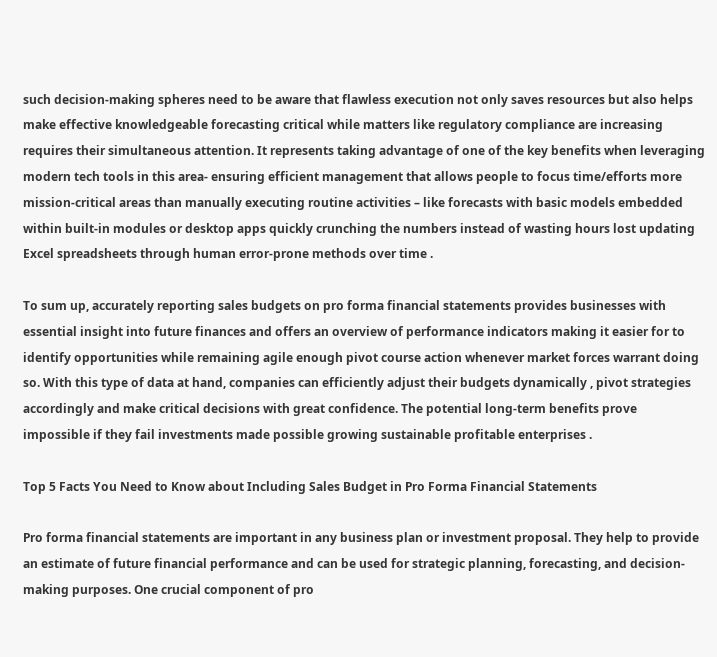such decision-making spheres need to be aware that flawless execution not only saves resources but also helps make effective knowledgeable forecasting critical while matters like regulatory compliance are increasing requires their simultaneous attention. It represents taking advantage of one of the key benefits when leveraging modern tech tools in this area- ensuring efficient management that allows people to focus time/efforts more mission-critical areas than manually executing routine activities – like forecasts with basic models embedded within built-in modules or desktop apps quickly crunching the numbers instead of wasting hours lost updating Excel spreadsheets through human error-prone methods over time .

To sum up, accurately reporting sales budgets on pro forma financial statements provides businesses with essential insight into future finances and offers an overview of performance indicators making it easier for to identify opportunities while remaining agile enough pivot course action whenever market forces warrant doing so. With this type of data at hand, companies can efficiently adjust their budgets dynamically , pivot strategies accordingly and make critical decisions with great confidence. The potential long-term benefits prove impossible if they fail investments made possible growing sustainable profitable enterprises .

Top 5 Facts You Need to Know about Including Sales Budget in Pro Forma Financial Statements

Pro forma financial statements are important in any business plan or investment proposal. They help to provide an estimate of future financial performance and can be used for strategic planning, forecasting, and decision-making purposes. One crucial component of pro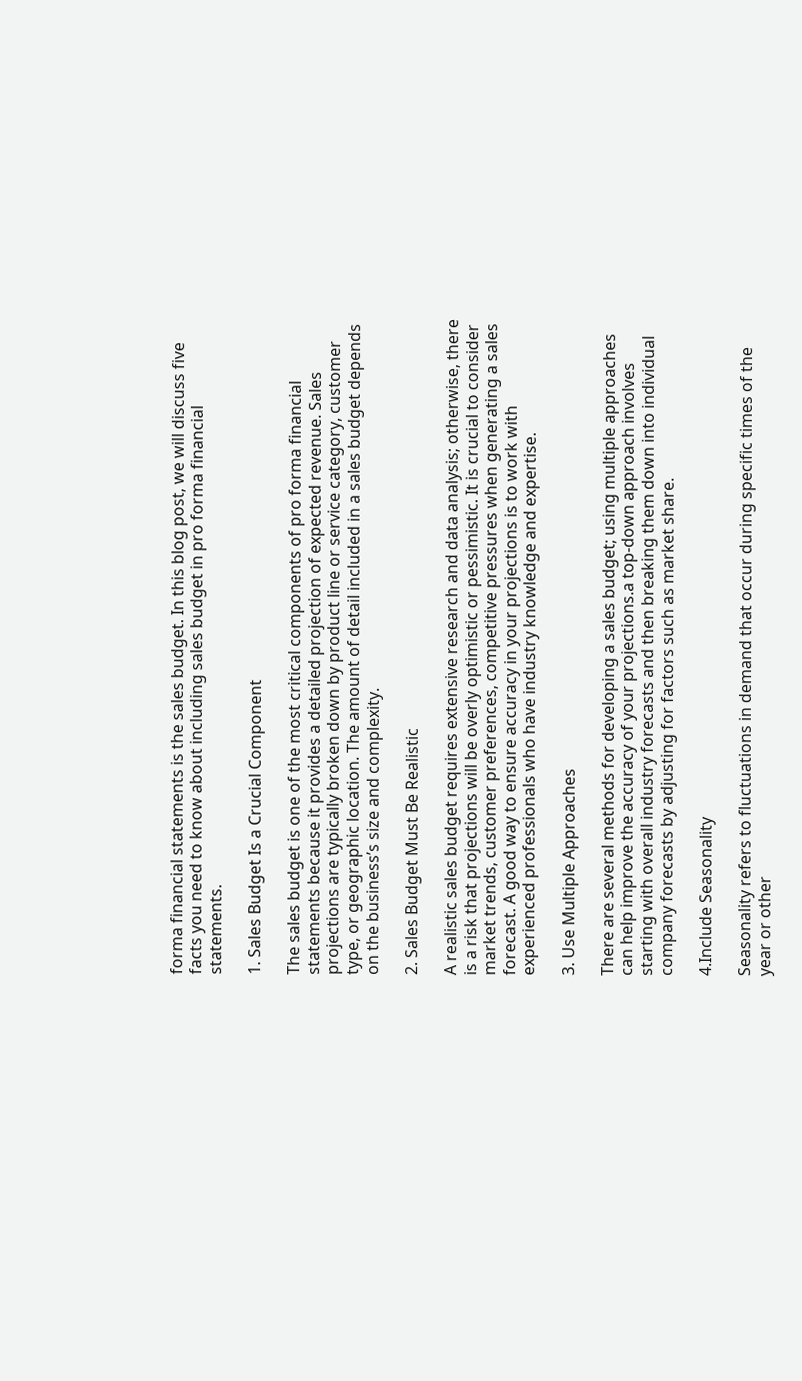forma financial statements is the sales budget. In this blog post, we will discuss five facts you need to know about including sales budget in pro forma financial statements.

1. Sales Budget Is a Crucial Component

The sales budget is one of the most critical components of pro forma financial statements because it provides a detailed projection of expected revenue. Sales projections are typically broken down by product line or service category, customer type, or geographic location. The amount of detail included in a sales budget depends on the business’s size and complexity.

2. Sales Budget Must Be Realistic

A realistic sales budget requires extensive research and data analysis; otherwise, there is a risk that projections will be overly optimistic or pessimistic. It is crucial to consider market trends, customer preferences, competitive pressures when generating a sales forecast. A good way to ensure accuracy in your projections is to work with experienced professionals who have industry knowledge and expertise.

3. Use Multiple Approaches

There are several methods for developing a sales budget; using multiple approaches can help improve the accuracy of your projections.a top-down approach involves starting with overall industry forecasts and then breaking them down into individual company forecasts by adjusting for factors such as market share.

4.Include Seasonality

Seasonality refers to fluctuations in demand that occur during specific times of the year or other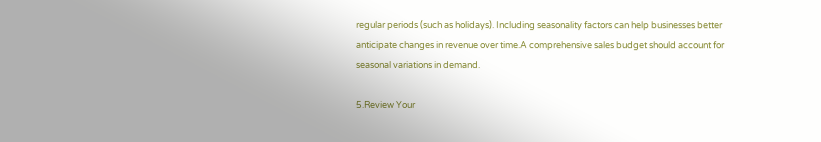regular periods (such as holidays). Including seasonality factors can help businesses better anticipate changes in revenue over time.A comprehensive sales budget should account for seasonal variations in demand.

5.Review Your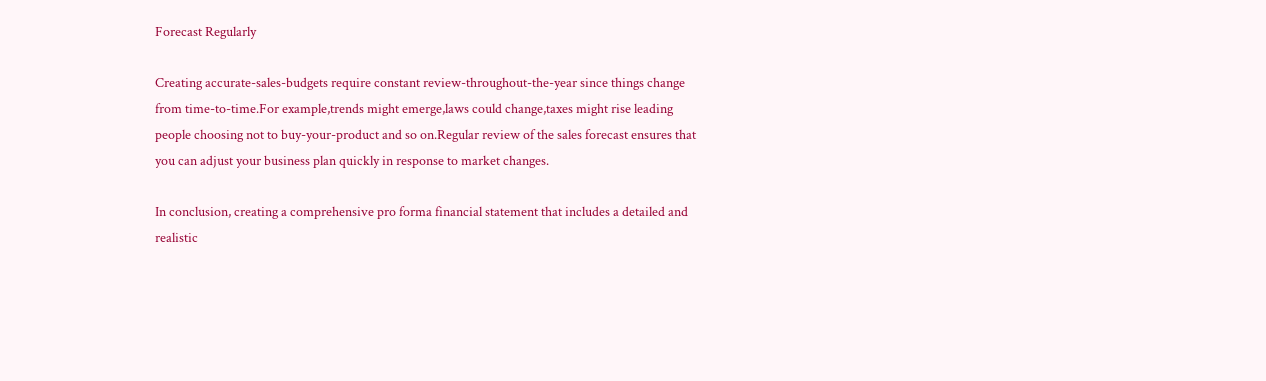Forecast Regularly

Creating accurate-sales-budgets require constant review-throughout-the-year since things change from time-to-time.For example,trends might emerge,laws could change,taxes might rise leading people choosing not to buy-your-product and so on.Regular review of the sales forecast ensures that you can adjust your business plan quickly in response to market changes.

In conclusion, creating a comprehensive pro forma financial statement that includes a detailed and realistic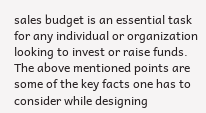sales budget is an essential task for any individual or organization looking to invest or raise funds. The above mentioned points are some of the key facts one has to consider while designing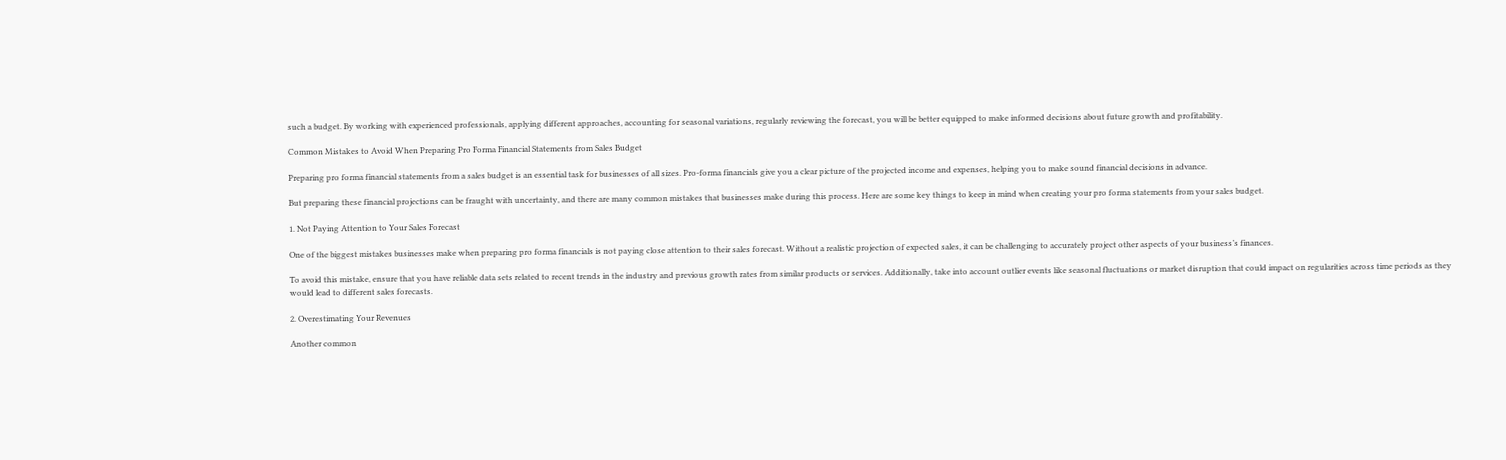such a budget. By working with experienced professionals, applying different approaches, accounting for seasonal variations, regularly reviewing the forecast, you will be better equipped to make informed decisions about future growth and profitability.

Common Mistakes to Avoid When Preparing Pro Forma Financial Statements from Sales Budget

Preparing pro forma financial statements from a sales budget is an essential task for businesses of all sizes. Pro-forma financials give you a clear picture of the projected income and expenses, helping you to make sound financial decisions in advance.

But preparing these financial projections can be fraught with uncertainty, and there are many common mistakes that businesses make during this process. Here are some key things to keep in mind when creating your pro forma statements from your sales budget.

1. Not Paying Attention to Your Sales Forecast

One of the biggest mistakes businesses make when preparing pro forma financials is not paying close attention to their sales forecast. Without a realistic projection of expected sales, it can be challenging to accurately project other aspects of your business’s finances.

To avoid this mistake, ensure that you have reliable data sets related to recent trends in the industry and previous growth rates from similar products or services. Additionally, take into account outlier events like seasonal fluctuations or market disruption that could impact on regularities across time periods as they would lead to different sales forecasts.

2. Overestimating Your Revenues

Another common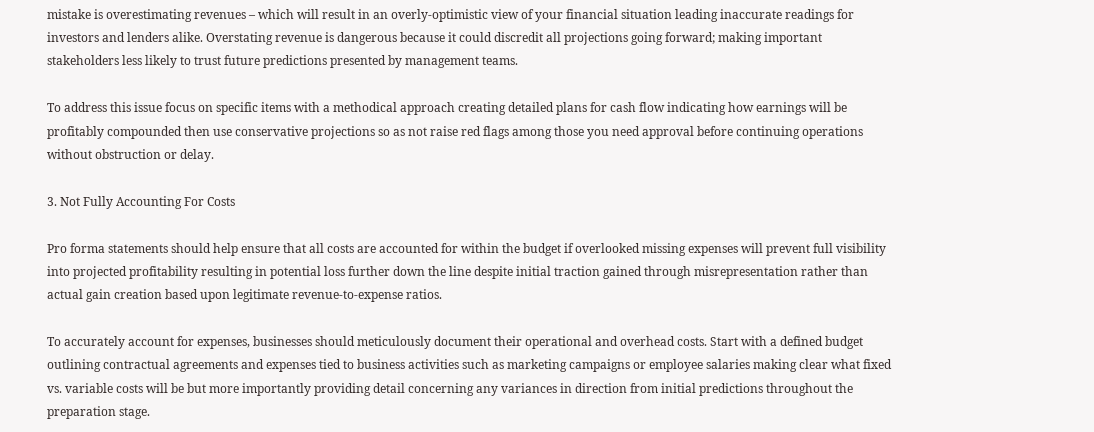mistake is overestimating revenues – which will result in an overly-optimistic view of your financial situation leading inaccurate readings for investors and lenders alike. Overstating revenue is dangerous because it could discredit all projections going forward; making important stakeholders less likely to trust future predictions presented by management teams.

To address this issue focus on specific items with a methodical approach creating detailed plans for cash flow indicating how earnings will be profitably compounded then use conservative projections so as not raise red flags among those you need approval before continuing operations without obstruction or delay.

3. Not Fully Accounting For Costs

Pro forma statements should help ensure that all costs are accounted for within the budget if overlooked missing expenses will prevent full visibility into projected profitability resulting in potential loss further down the line despite initial traction gained through misrepresentation rather than actual gain creation based upon legitimate revenue-to-expense ratios.

To accurately account for expenses, businesses should meticulously document their operational and overhead costs. Start with a defined budget outlining contractual agreements and expenses tied to business activities such as marketing campaigns or employee salaries making clear what fixed vs. variable costs will be but more importantly providing detail concerning any variances in direction from initial predictions throughout the preparation stage.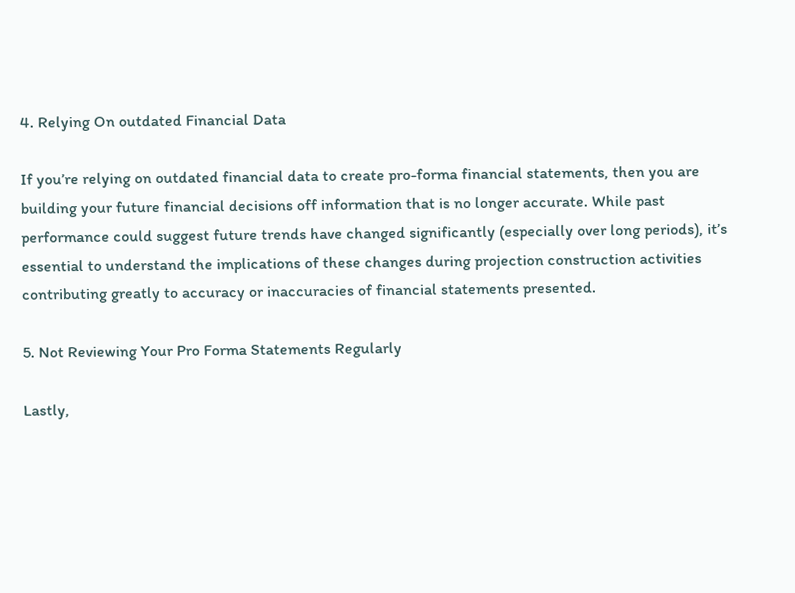4. Relying On outdated Financial Data

If you’re relying on outdated financial data to create pro-forma financial statements, then you are building your future financial decisions off information that is no longer accurate. While past performance could suggest future trends have changed significantly (especially over long periods), it’s essential to understand the implications of these changes during projection construction activities contributing greatly to accuracy or inaccuracies of financial statements presented.

5. Not Reviewing Your Pro Forma Statements Regularly

Lastly,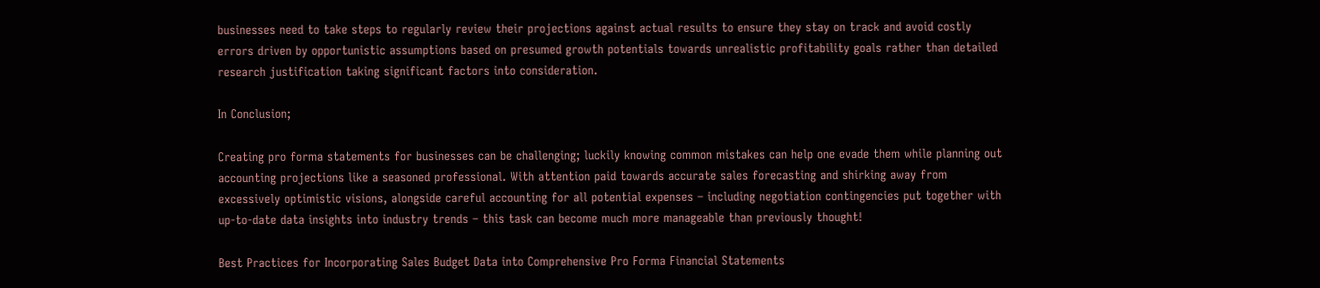businesses need to take steps to regularly review their projections against actual results to ensure they stay on track and avoid costly errors driven by opportunistic assumptions based on presumed growth potentials towards unrealistic profitability goals rather than detailed research justification taking significant factors into consideration.

In Conclusion;

Creating pro forma statements for businesses can be challenging; luckily knowing common mistakes can help one evade them while planning out accounting projections like a seasoned professional. With attention paid towards accurate sales forecasting and shirking away from excessively optimistic visions, alongside careful accounting for all potential expenses – including negotiation contingencies put together with up-to-date data insights into industry trends – this task can become much more manageable than previously thought!

Best Practices for Incorporating Sales Budget Data into Comprehensive Pro Forma Financial Statements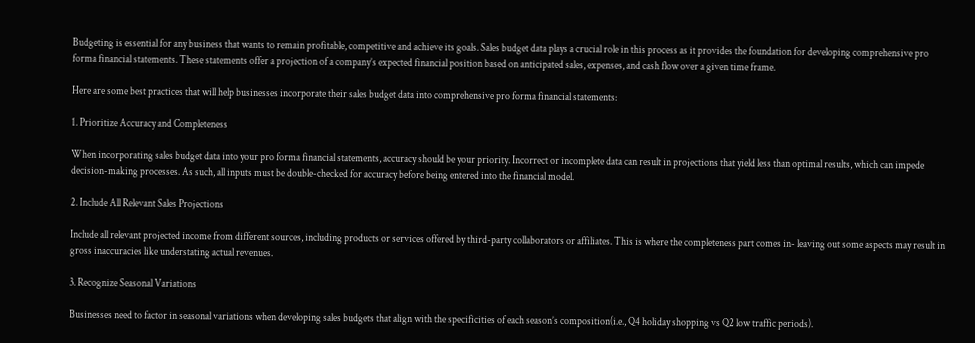Budgeting is essential for any business that wants to remain profitable, competitive and achieve its goals. Sales budget data plays a crucial role in this process as it provides the foundation for developing comprehensive pro forma financial statements. These statements offer a projection of a company’s expected financial position based on anticipated sales, expenses, and cash flow over a given time frame.

Here are some best practices that will help businesses incorporate their sales budget data into comprehensive pro forma financial statements:

1. Prioritize Accuracy and Completeness

When incorporating sales budget data into your pro forma financial statements, accuracy should be your priority. Incorrect or incomplete data can result in projections that yield less than optimal results, which can impede decision-making processes. As such, all inputs must be double-checked for accuracy before being entered into the financial model.

2. Include All Relevant Sales Projections

Include all relevant projected income from different sources, including products or services offered by third-party collaborators or affiliates. This is where the completeness part comes in- leaving out some aspects may result in gross inaccuracies like understating actual revenues.

3. Recognize Seasonal Variations

Businesses need to factor in seasonal variations when developing sales budgets that align with the specificities of each season’s composition(i.e., Q4 holiday shopping vs Q2 low traffic periods).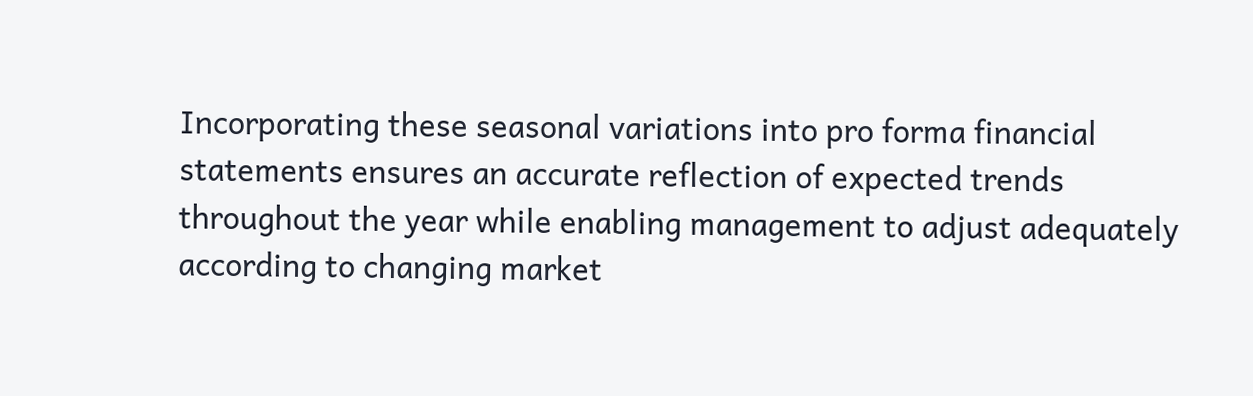Incorporating these seasonal variations into pro forma financial statements ensures an accurate reflection of expected trends throughout the year while enabling management to adjust adequately according to changing market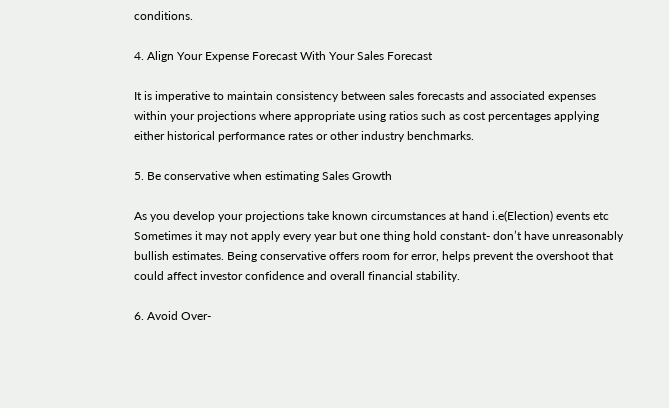conditions.

4. Align Your Expense Forecast With Your Sales Forecast

It is imperative to maintain consistency between sales forecasts and associated expenses within your projections where appropriate using ratios such as cost percentages applying either historical performance rates or other industry benchmarks.

5. Be conservative when estimating Sales Growth

As you develop your projections take known circumstances at hand i.e(Election) events etc Sometimes it may not apply every year but one thing hold constant- don’t have unreasonably bullish estimates. Being conservative offers room for error, helps prevent the overshoot that could affect investor confidence and overall financial stability.

6. Avoid Over-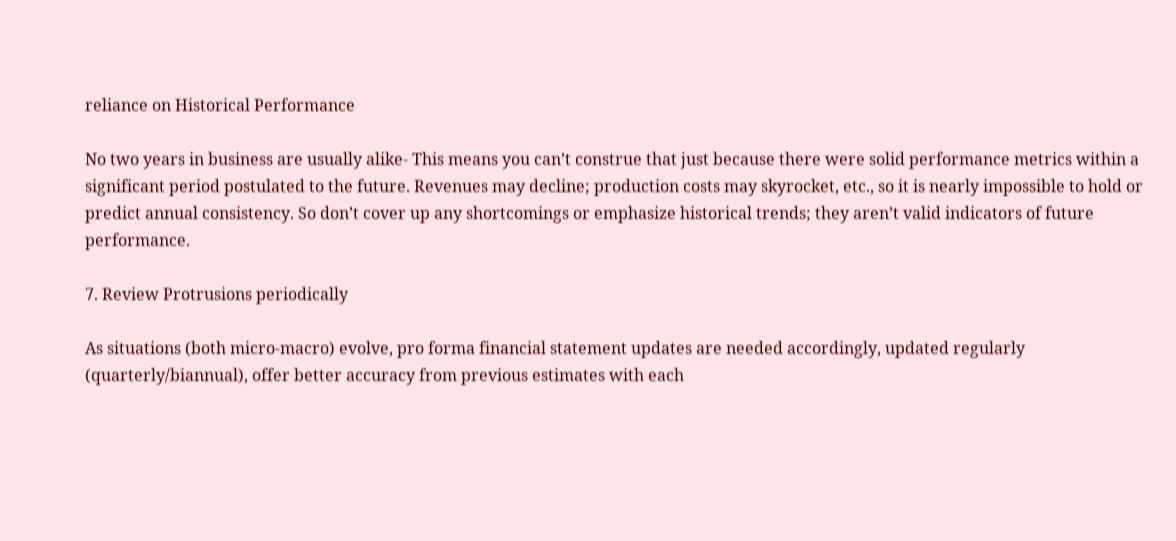reliance on Historical Performance

No two years in business are usually alike- This means you can’t construe that just because there were solid performance metrics within a significant period postulated to the future. Revenues may decline; production costs may skyrocket, etc., so it is nearly impossible to hold or predict annual consistency. So don’t cover up any shortcomings or emphasize historical trends; they aren’t valid indicators of future performance.

7. Review Protrusions periodically

As situations (both micro-macro) evolve, pro forma financial statement updates are needed accordingly, updated regularly (quarterly/biannual), offer better accuracy from previous estimates with each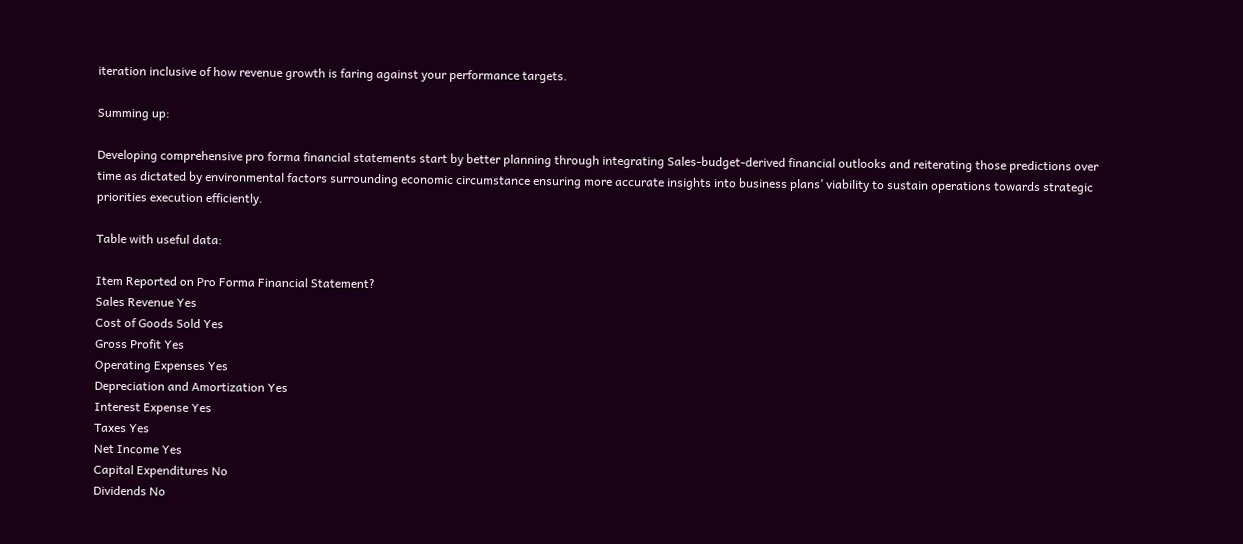iteration inclusive of how revenue growth is faring against your performance targets.

Summing up:

Developing comprehensive pro forma financial statements start by better planning through integrating Sales-budget-derived financial outlooks and reiterating those predictions over time as dictated by environmental factors surrounding economic circumstance ensuring more accurate insights into business plans’ viability to sustain operations towards strategic priorities execution efficiently.

Table with useful data:

Item Reported on Pro Forma Financial Statement?
Sales Revenue Yes
Cost of Goods Sold Yes
Gross Profit Yes
Operating Expenses Yes
Depreciation and Amortization Yes
Interest Expense Yes
Taxes Yes
Net Income Yes
Capital Expenditures No
Dividends No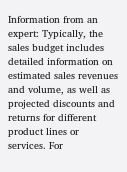Information from an expert: Typically, the sales budget includes detailed information on estimated sales revenues and volume, as well as projected discounts and returns for different product lines or services. For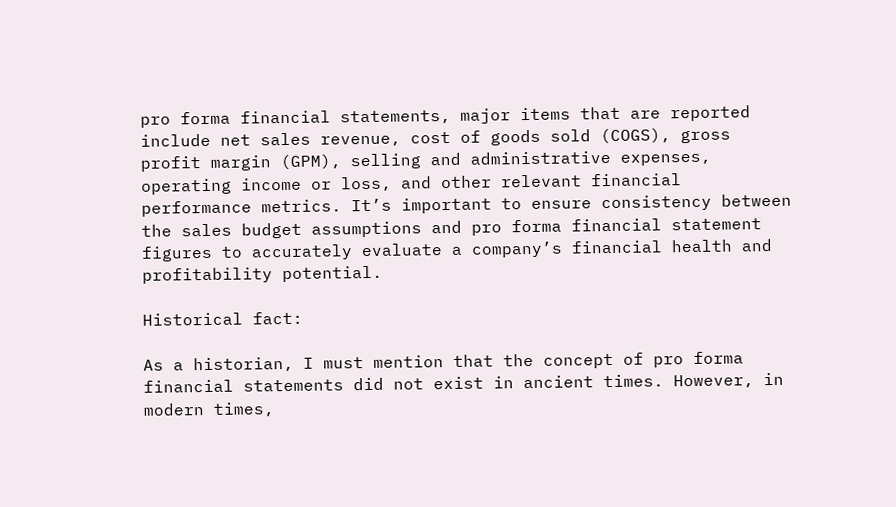pro forma financial statements, major items that are reported include net sales revenue, cost of goods sold (COGS), gross profit margin (GPM), selling and administrative expenses, operating income or loss, and other relevant financial performance metrics. It’s important to ensure consistency between the sales budget assumptions and pro forma financial statement figures to accurately evaluate a company’s financial health and profitability potential.

Historical fact:

As a historian, I must mention that the concept of pro forma financial statements did not exist in ancient times. However, in modern times,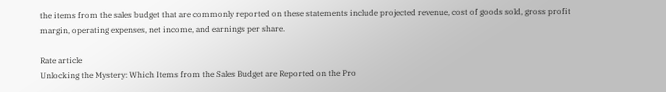the items from the sales budget that are commonly reported on these statements include projected revenue, cost of goods sold, gross profit margin, operating expenses, net income, and earnings per share.

Rate article
Unlocking the Mystery: Which Items from the Sales Budget are Reported on the Pro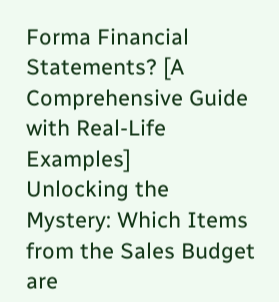Forma Financial Statements? [A Comprehensive Guide with Real-Life Examples]
Unlocking the Mystery: Which Items from the Sales Budget are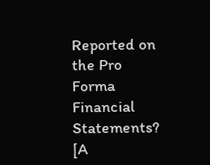Reported on the Pro Forma Financial Statements? [A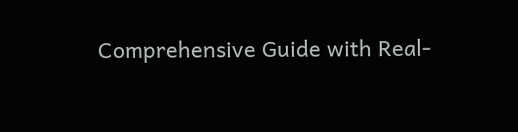Comprehensive Guide with Real-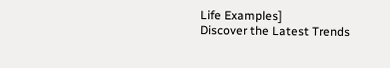Life Examples]
Discover the Latest Trends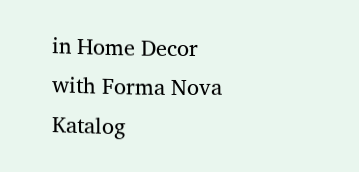in Home Decor with Forma Nova Katalog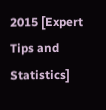2015 [Expert Tips and Statistics]